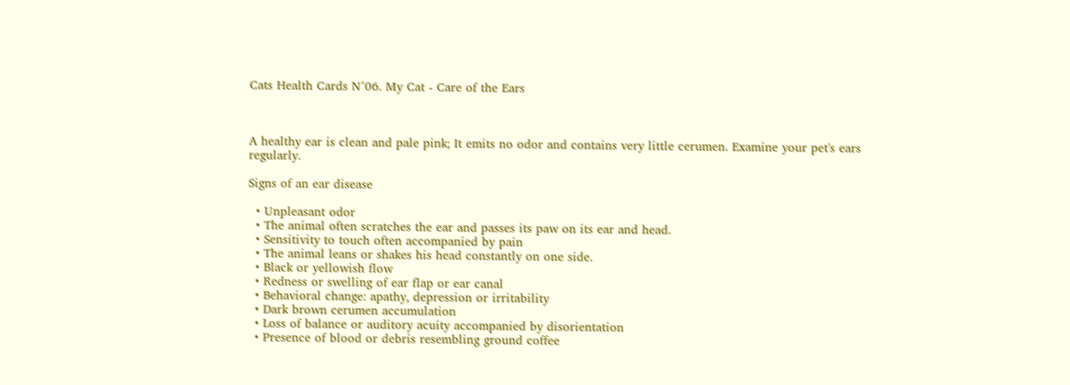Cats Health Cards N°06. My Cat - Care of the Ears



A healthy ear is clean and pale pink; It emits no odor and contains very little cerumen. Examine your pet's ears regularly.

Signs of an ear disease

  • Unpleasant odor
  • The animal often scratches the ear and passes its paw on its ear and head.
  • Sensitivity to touch often accompanied by pain
  • The animal leans or shakes his head constantly on one side.
  • Black or yellowish flow
  • Redness or swelling of ear flap or ear canal
  • Behavioral change: apathy, depression or irritability
  • Dark brown cerumen accumulation
  • Loss of balance or auditory acuity accompanied by disorientation
  • Presence of blood or debris resembling ground coffee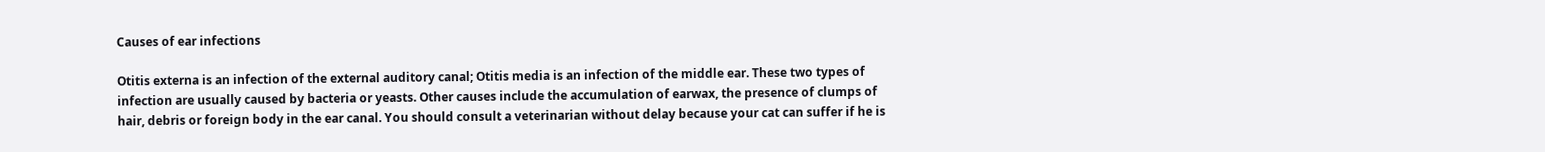Causes of ear infections

Otitis externa is an infection of the external auditory canal; Otitis media is an infection of the middle ear. These two types of infection are usually caused by bacteria or yeasts. Other causes include the accumulation of earwax, the presence of clumps of hair, debris or foreign body in the ear canal. You should consult a veterinarian without delay because your cat can suffer if he is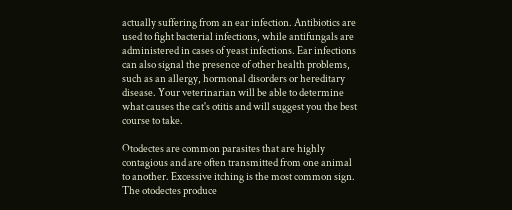actually suffering from an ear infection. Antibiotics are used to fight bacterial infections, while antifungals are administered in cases of yeast infections. Ear infections can also signal the presence of other health problems, such as an allergy, hormonal disorders or hereditary disease. Your veterinarian will be able to determine what causes the cat's otitis and will suggest you the best course to take.

Otodectes are common parasites that are highly contagious and are often transmitted from one animal to another. Excessive itching is the most common sign. The otodectes produce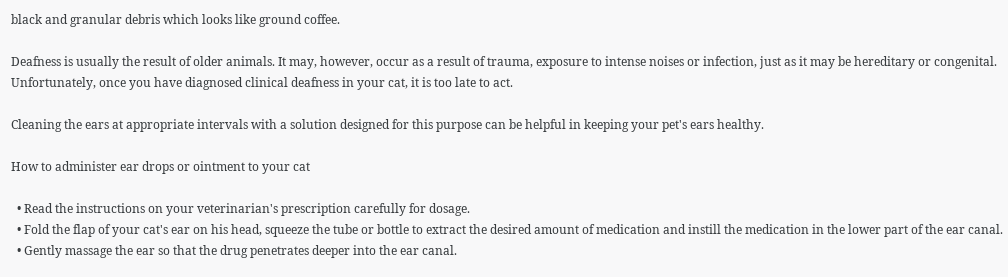black and granular debris which looks like ground coffee.

Deafness is usually the result of older animals. It may, however, occur as a result of trauma, exposure to intense noises or infection, just as it may be hereditary or congenital. Unfortunately, once you have diagnosed clinical deafness in your cat, it is too late to act.

Cleaning the ears at appropriate intervals with a solution designed for this purpose can be helpful in keeping your pet's ears healthy.

How to administer ear drops or ointment to your cat

  • Read the instructions on your veterinarian's prescription carefully for dosage.
  • Fold the flap of your cat's ear on his head, squeeze the tube or bottle to extract the desired amount of medication and instill the medication in the lower part of the ear canal.
  • Gently massage the ear so that the drug penetrates deeper into the ear canal.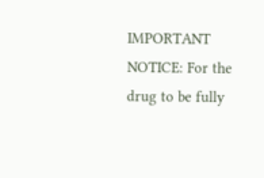IMPORTANT NOTICE: For the drug to be fully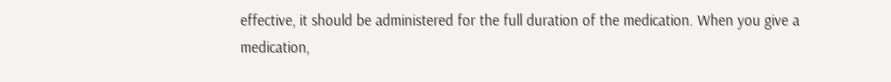effective, it should be administered for the full duration of the medication. When you give a medication,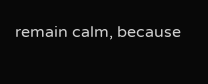remain calm, because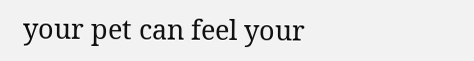your pet can feel your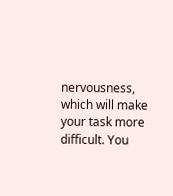nervousness, which will make your task more difficult. You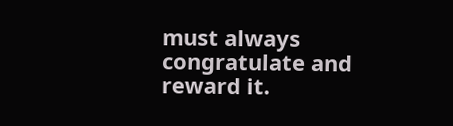must always congratulate and reward it.